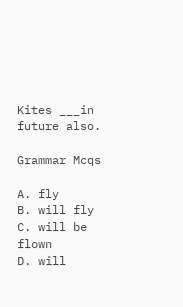Kites ___in future also.

Grammar Mcqs

A. fly
B. will fly
C. will be flown
D. will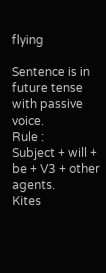flying

Sentence is in future tense with passive voice.
Rule :
Subject + will + be + V3 + other agents.
Kites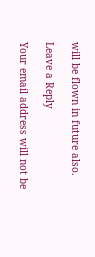will be flown in future also.

Leave a Reply

Your email address will not be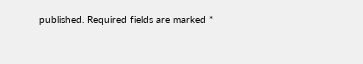published. Required fields are marked *